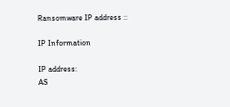Ransomware IP address ::

IP Information

IP address:
AS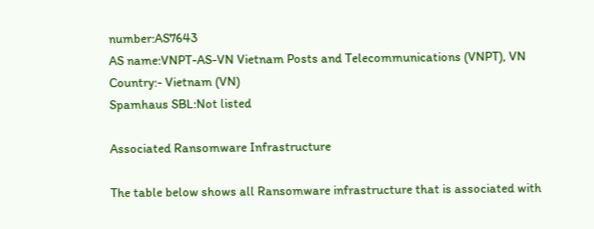number:AS7643
AS name:VNPT-AS-VN Vietnam Posts and Telecommunications (VNPT), VN
Country:- Vietnam (VN)
Spamhaus SBL:Not listed

Associated Ransomware Infrastructure

The table below shows all Ransomware infrastructure that is associated with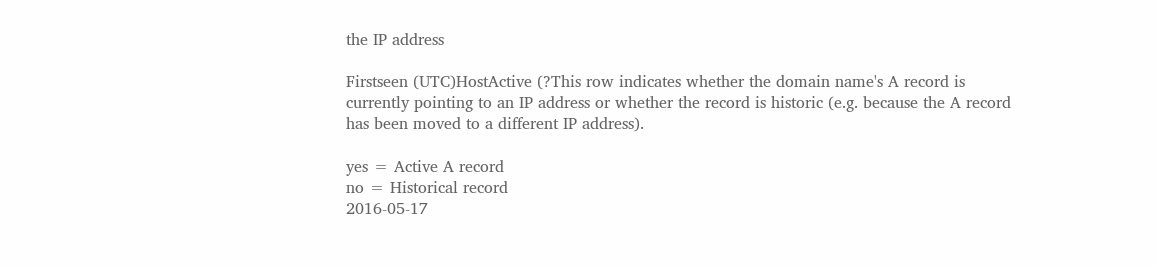the IP address

Firstseen (UTC)HostActive (?This row indicates whether the domain name's A record is currently pointing to an IP address or whether the record is historic (e.g. because the A record has been moved to a different IP address).

yes = Active A record
no = Historical record
2016-05-17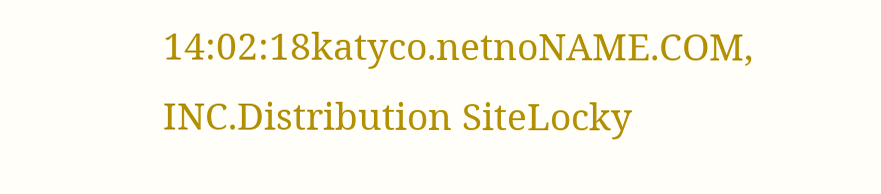14:02:18katyco.netnoNAME.COM, INC.Distribution SiteLocky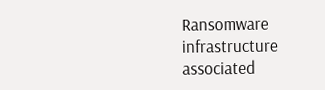Ransomware infrastructure associated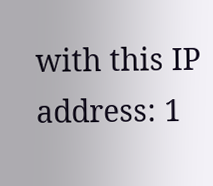with this IP address: 1